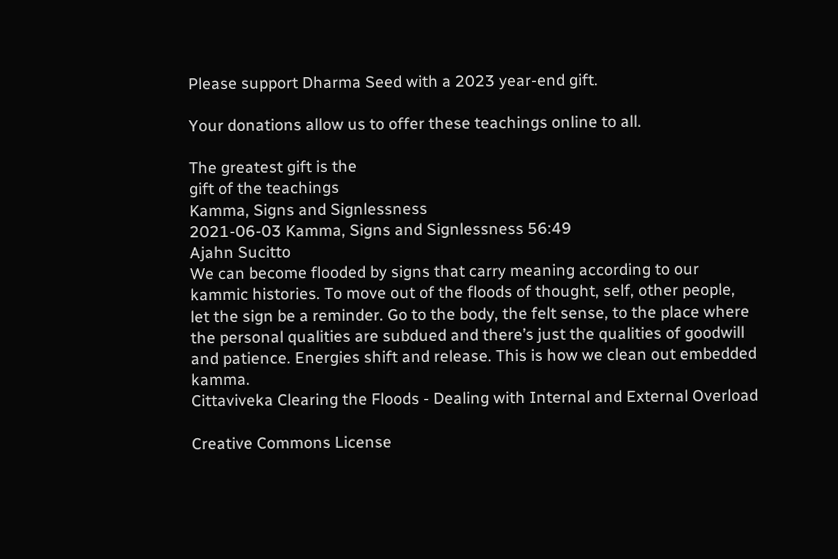Please support Dharma Seed with a 2023 year-end gift.

Your donations allow us to offer these teachings online to all.

The greatest gift is the
gift of the teachings
Kamma, Signs and Signlessness
2021-06-03 Kamma, Signs and Signlessness 56:49
Ajahn Sucitto
We can become flooded by signs that carry meaning according to our kammic histories. To move out of the floods of thought, self, other people, let the sign be a reminder. Go to the body, the felt sense, to the place where the personal qualities are subdued and there’s just the qualities of goodwill and patience. Energies shift and release. This is how we clean out embedded kamma.
Cittaviveka Clearing the Floods - Dealing with Internal and External Overload

Creative Commons License